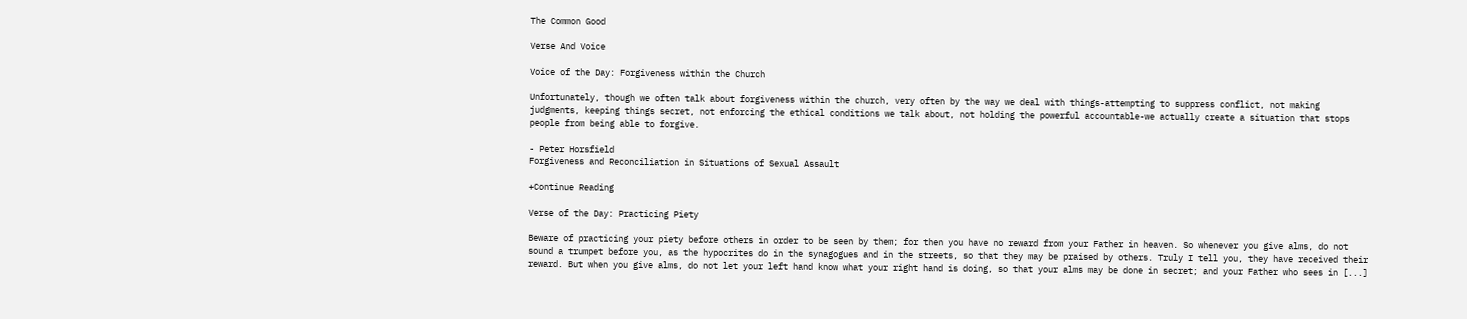The Common Good

Verse And Voice

Voice of the Day: Forgiveness within the Church

Unfortunately, though we often talk about forgiveness within the church, very often by the way we deal with things-attempting to suppress conflict, not making judgments, keeping things secret, not enforcing the ethical conditions we talk about, not holding the powerful accountable-we actually create a situation that stops people from being able to forgive.

- Peter Horsfield
Forgiveness and Reconciliation in Situations of Sexual Assault

+Continue Reading

Verse of the Day: Practicing Piety

Beware of practicing your piety before others in order to be seen by them; for then you have no reward from your Father in heaven. So whenever you give alms, do not sound a trumpet before you, as the hypocrites do in the synagogues and in the streets, so that they may be praised by others. Truly I tell you, they have received their reward. But when you give alms, do not let your left hand know what your right hand is doing, so that your alms may be done in secret; and your Father who sees in [...]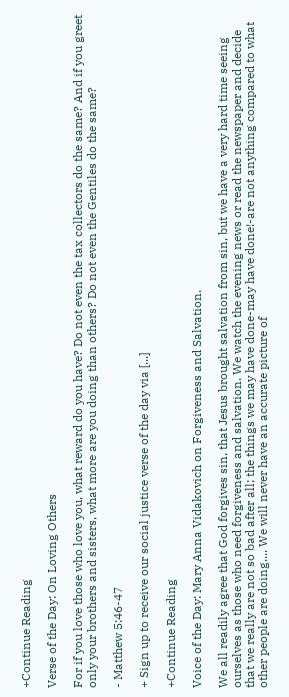+Continue Reading

Verse of the Day: On Loving Others

For if you love those who love you, what reward do you have? Do not even the tax collectors do the same? And if you greet only your brothers and sisters, what more are you doing than others? Do not even the Gentiles do the same?

- Matthew 5:46-47

+ Sign up to receive our social justice verse of the day via [...]

+Continue Reading

Voice of the Day: Mary Anna Vidakovich on Forgiveness and Salvation.

We all readily agree that God forgives sin, that Jesus brought salvation from sin, but we have a very hard time seeing ourselves as those who need forgiveness and salvation. We watch the evening news or read the newspaper and decide that we really are not so bad after all; the things we may have done-may have done!-are not anything compared to what other people are doing.... We will never have an accurate picture of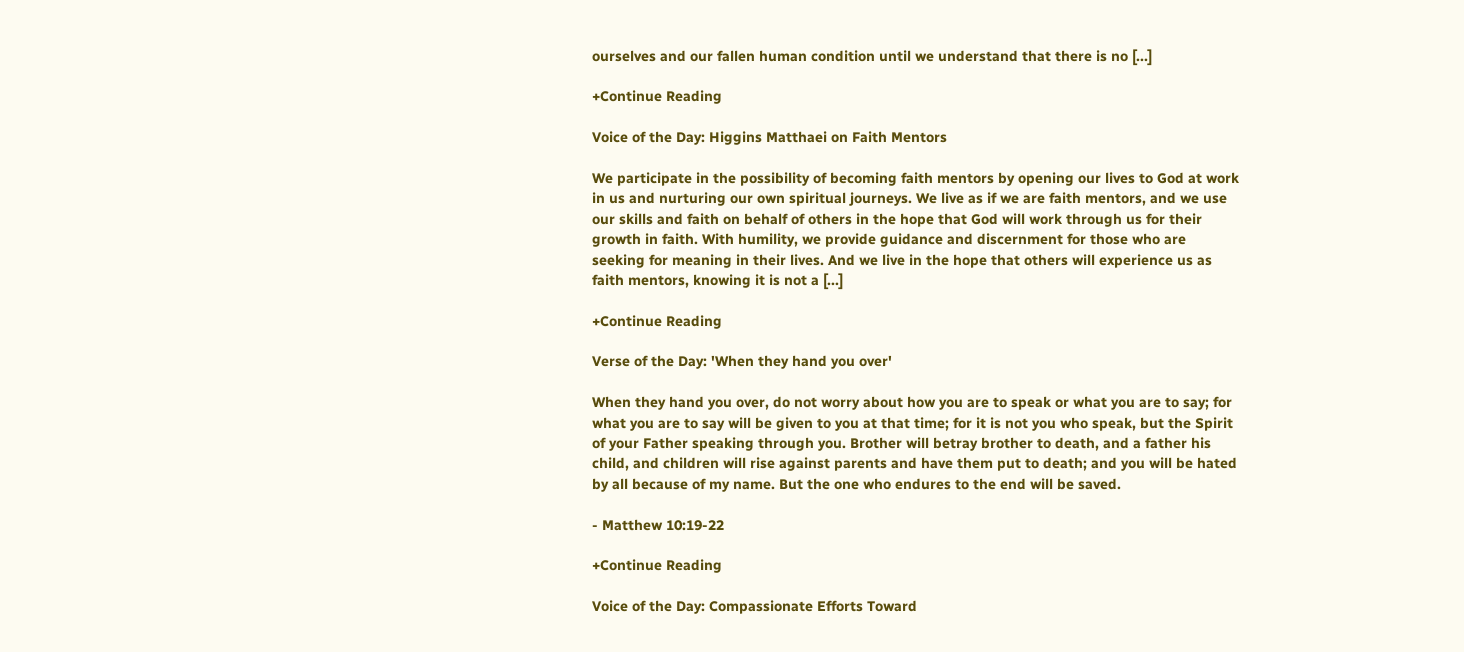ourselves and our fallen human condition until we understand that there is no [...]

+Continue Reading

Voice of the Day: Higgins Matthaei on Faith Mentors

We participate in the possibility of becoming faith mentors by opening our lives to God at work in us and nurturing our own spiritual journeys. We live as if we are faith mentors, and we use our skills and faith on behalf of others in the hope that God will work through us for their growth in faith. With humility, we provide guidance and discernment for those who are seeking for meaning in their lives. And we live in the hope that others will experience us as faith mentors, knowing it is not a [...]

+Continue Reading

Verse of the Day: 'When they hand you over'

When they hand you over, do not worry about how you are to speak or what you are to say; for what you are to say will be given to you at that time; for it is not you who speak, but the Spirit of your Father speaking through you. Brother will betray brother to death, and a father his child, and children will rise against parents and have them put to death; and you will be hated by all because of my name. But the one who endures to the end will be saved.

- Matthew 10:19-22

+Continue Reading

Voice of the Day: Compassionate Efforts Toward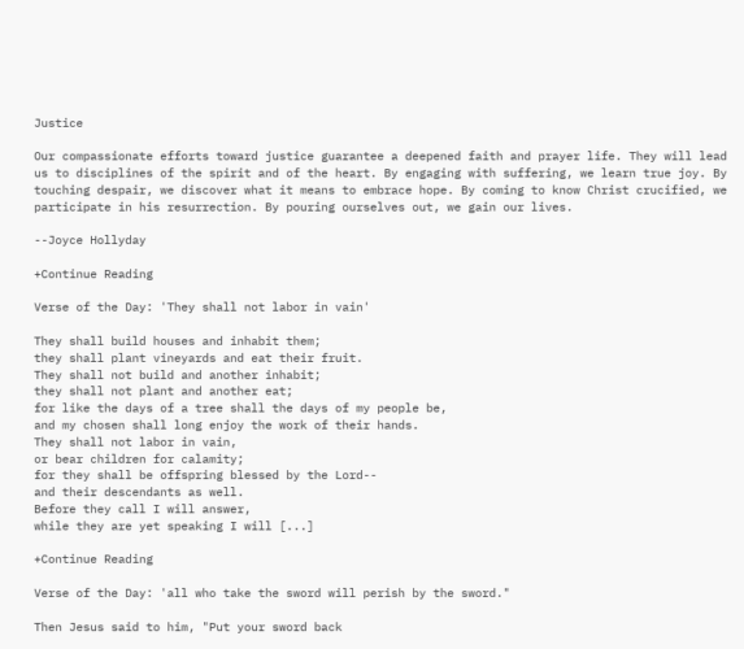Justice

Our compassionate efforts toward justice guarantee a deepened faith and prayer life. They will lead us to disciplines of the spirit and of the heart. By engaging with suffering, we learn true joy. By touching despair, we discover what it means to embrace hope. By coming to know Christ crucified, we participate in his resurrection. By pouring ourselves out, we gain our lives.

--Joyce Hollyday

+Continue Reading

Verse of the Day: 'They shall not labor in vain'

They shall build houses and inhabit them;
they shall plant vineyards and eat their fruit.
They shall not build and another inhabit;
they shall not plant and another eat;
for like the days of a tree shall the days of my people be,
and my chosen shall long enjoy the work of their hands.
They shall not labor in vain,
or bear children for calamity;
for they shall be offspring blessed by the Lord--
and their descendants as well.
Before they call I will answer,
while they are yet speaking I will [...]

+Continue Reading

Verse of the Day: 'all who take the sword will perish by the sword."

Then Jesus said to him, "Put your sword back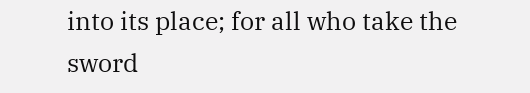into its place; for all who take the sword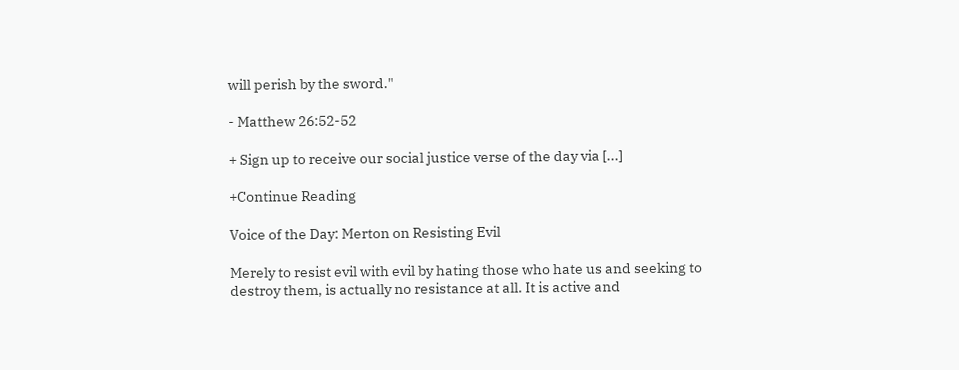will perish by the sword."

- Matthew 26:52-52

+ Sign up to receive our social justice verse of the day via [...]

+Continue Reading

Voice of the Day: Merton on Resisting Evil

Merely to resist evil with evil by hating those who hate us and seeking to destroy them, is actually no resistance at all. It is active and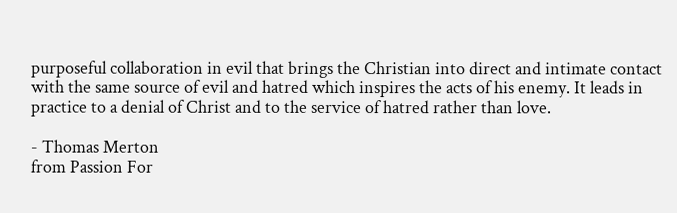purposeful collaboration in evil that brings the Christian into direct and intimate contact with the same source of evil and hatred which inspires the acts of his enemy. It leads in practice to a denial of Christ and to the service of hatred rather than love.

- Thomas Merton
from Passion For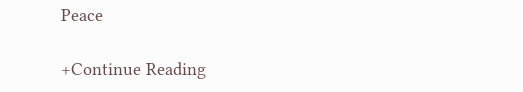Peace

+Continue Reading